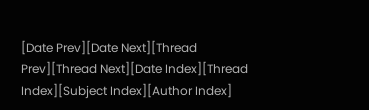[Date Prev][Date Next][Thread Prev][Thread Next][Date Index][Thread Index][Subject Index][Author Index]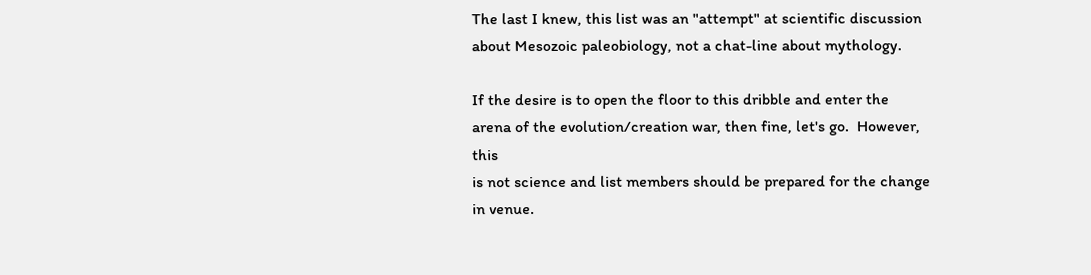The last I knew, this list was an "attempt" at scientific discussion
about Mesozoic paleobiology, not a chat-line about mythology.

If the desire is to open the floor to this dribble and enter the
arena of the evolution/creation war, then fine, let's go.  However, this
is not science and list members should be prepared for the change in venue.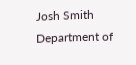Josh Smith
Department of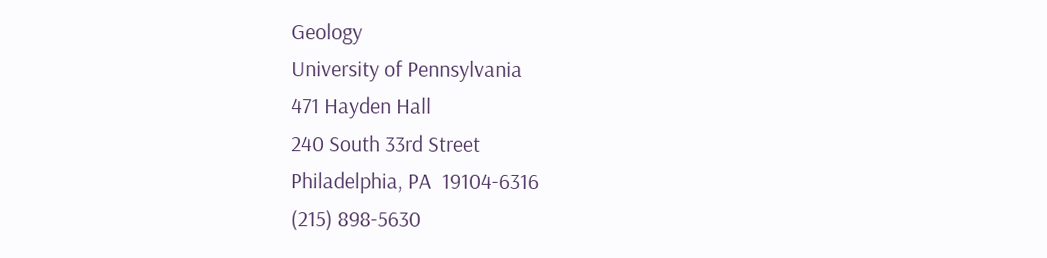Geology
University of Pennsylvania
471 Hayden Hall
240 South 33rd Street
Philadelphia, PA  19104-6316
(215) 898-5630